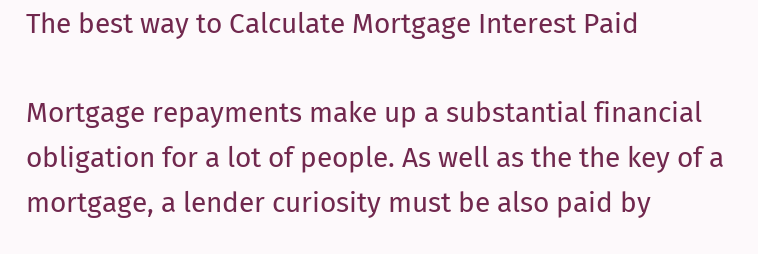The best way to Calculate Mortgage Interest Paid

Mortgage repayments make up a substantial financial obligation for a lot of people. As well as the the key of a mortgage, a lender curiosity must be also paid by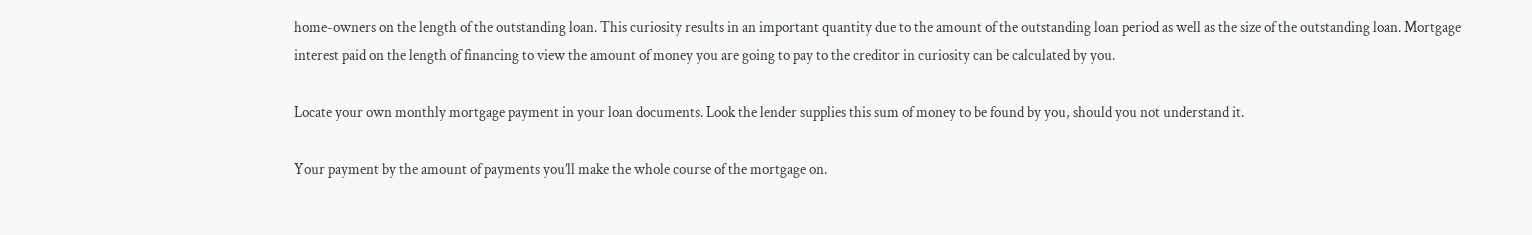home-owners on the length of the outstanding loan. This curiosity results in an important quantity due to the amount of the outstanding loan period as well as the size of the outstanding loan. Mortgage interest paid on the length of financing to view the amount of money you are going to pay to the creditor in curiosity can be calculated by you.

Locate your own monthly mortgage payment in your loan documents. Look the lender supplies this sum of money to be found by you, should you not understand it.

Your payment by the amount of payments you’ll make the whole course of the mortgage on.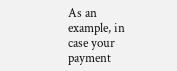As an example, in case your payment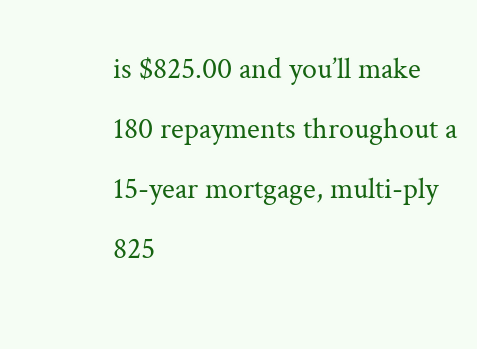is $825.00 and you’ll make 180 repayments throughout a 15-year mortgage, multi-ply 825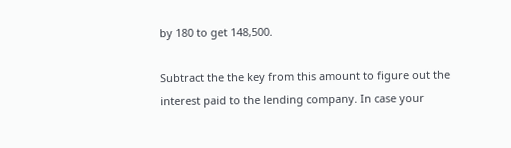by 180 to get 148,500.

Subtract the the key from this amount to figure out the interest paid to the lending company. In case your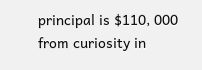principal is $110, 000 from curiosity in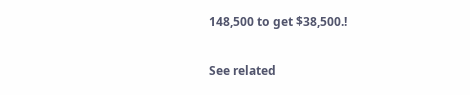148,500 to get $38,500.!

See related